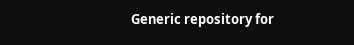Generic repository for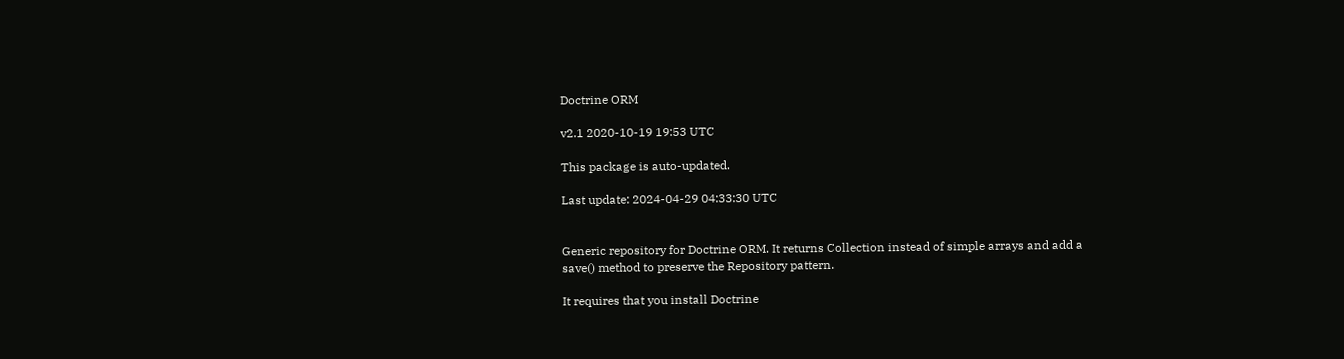Doctrine ORM

v2.1 2020-10-19 19:53 UTC

This package is auto-updated.

Last update: 2024-04-29 04:33:30 UTC


Generic repository for Doctrine ORM. It returns Collection instead of simple arrays and add a save() method to preserve the Repository pattern.

It requires that you install Doctrine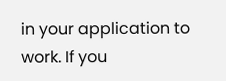in your application to work. If you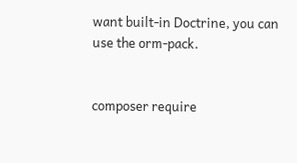want built-in Doctrine, you can use the orm-pack.


composer require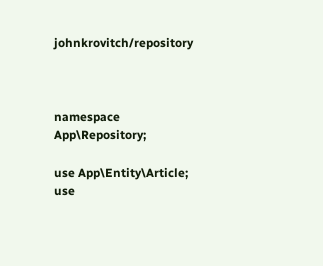johnkrovitch/repository



namespace App\Repository;

use App\Entity\Article;
use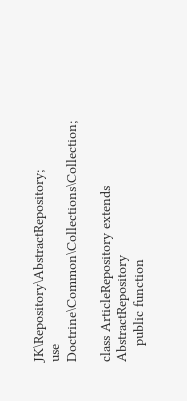JK\Repository\AbstractRepository;
use Doctrine\Common\Collections\Collection;

class ArticleRepository extends AbstractRepository
    public function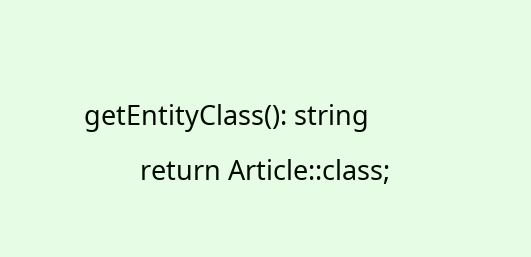getEntityClass(): string
        return Article::class;